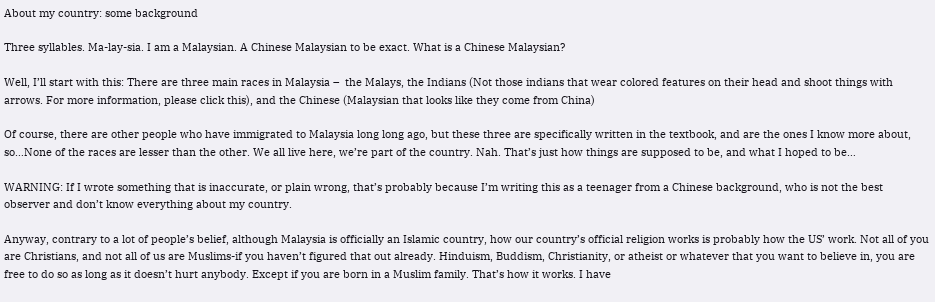About my country: some background

Three syllables. Ma-lay-sia. I am a Malaysian. A Chinese Malaysian to be exact. What is a Chinese Malaysian?

Well, I’ll start with this: There are three main races in Malaysia –  the Malays, the Indians (Not those indians that wear colored features on their head and shoot things with arrows. For more information, please click this), and the Chinese (Malaysian that looks like they come from China)

Of course, there are other people who have immigrated to Malaysia long long ago, but these three are specifically written in the textbook, and are the ones I know more about, so…None of the races are lesser than the other. We all live here, we’re part of the country. Nah. That’s just how things are supposed to be, and what I hoped to be…

WARNING: If I wrote something that is inaccurate, or plain wrong, that’s probably because I’m writing this as a teenager from a Chinese background, who is not the best observer and don’t know everything about my country.

Anyway, contrary to a lot of people’s belief, although Malaysia is officially an Islamic country, how our country’s official religion works is probably how the US’ work. Not all of you are Christians, and not all of us are Muslims-if you haven’t figured that out already. Hinduism, Buddism, Christianity, or atheist or whatever that you want to believe in, you are free to do so as long as it doesn’t hurt anybody. Except if you are born in a Muslim family. That’s how it works. I have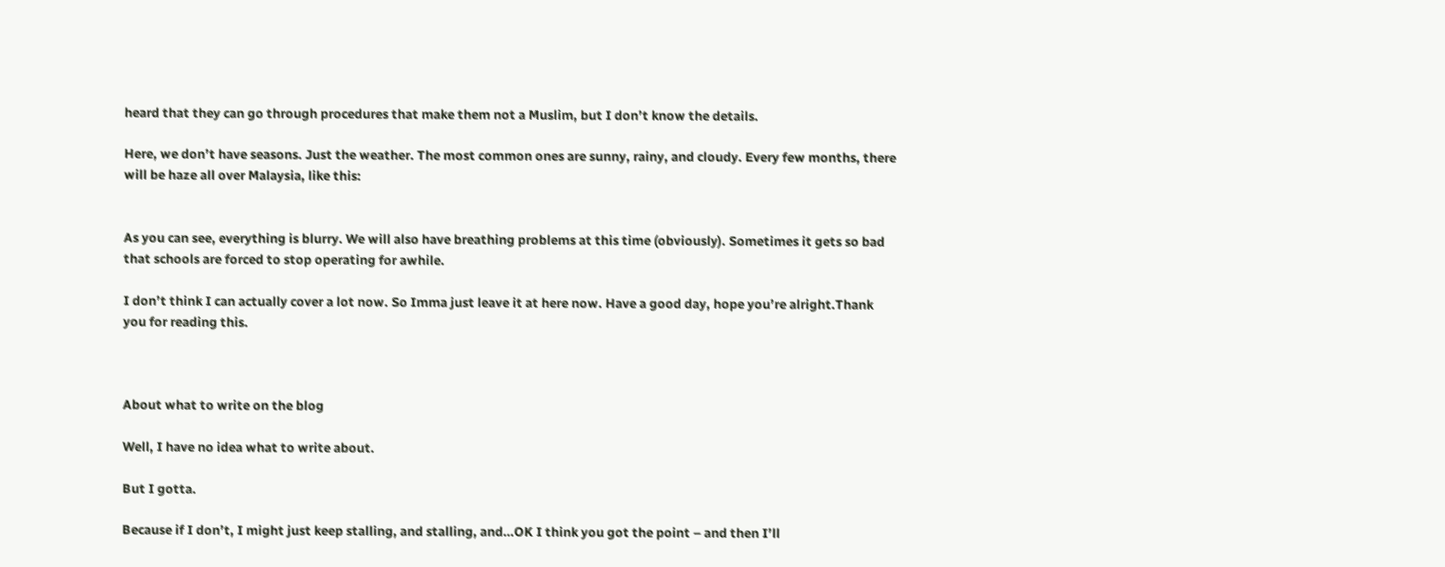heard that they can go through procedures that make them not a Muslim, but I don’t know the details.

Here, we don’t have seasons. Just the weather. The most common ones are sunny, rainy, and cloudy. Every few months, there will be haze all over Malaysia, like this:


As you can see, everything is blurry. We will also have breathing problems at this time (obviously). Sometimes it gets so bad that schools are forced to stop operating for awhile.

I don’t think I can actually cover a lot now. So Imma just leave it at here now. Have a good day, hope you’re alright.Thank you for reading this.



About what to write on the blog

Well, I have no idea what to write about.

But I gotta.

Because if I don’t, I might just keep stalling, and stalling, and…OK I think you got the point – and then I’ll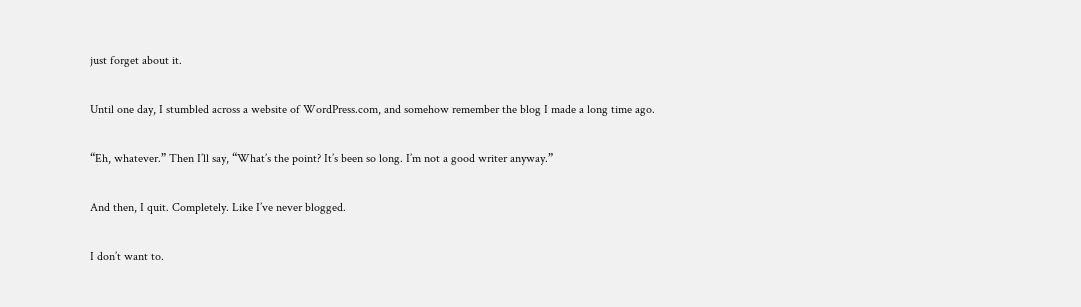just forget about it.

Until one day, I stumbled across a website of WordPress.com, and somehow remember the blog I made a long time ago.

“Eh, whatever.” Then I’ll say, “What’s the point? It’s been so long. I’m not a good writer anyway.”

And then, I quit. Completely. Like I’ve never blogged.

I don’t want to.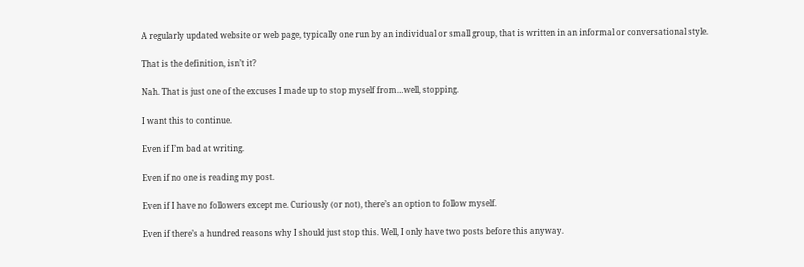A regularly updated website or web page, typically one run by an individual or small group, that is written in an informal or conversational style.

That is the definition, isn’t it?

Nah. That is just one of the excuses I made up to stop myself from…well, stopping.

I want this to continue.

Even if I’m bad at writing.

Even if no one is reading my post.

Even if I have no followers except me. Curiously (or not), there’s an option to follow myself.

Even if there’s a hundred reasons why I should just stop this. Well, I only have two posts before this anyway.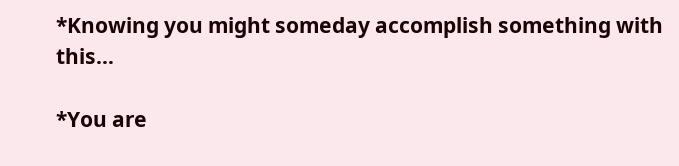*Knowing you might someday accomplish something with this…

*You are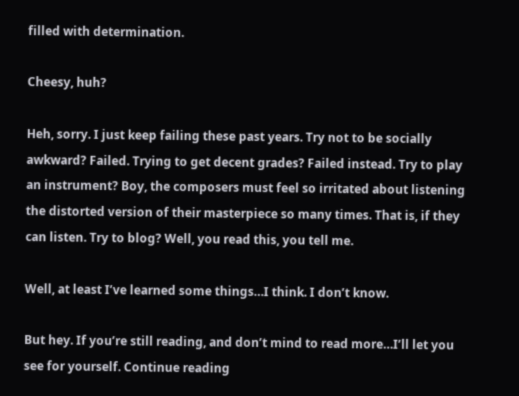filled with determination.

Cheesy, huh?

Heh, sorry. I just keep failing these past years. Try not to be socially awkward? Failed. Trying to get decent grades? Failed instead. Try to play an instrument? Boy, the composers must feel so irritated about listening the distorted version of their masterpiece so many times. That is, if they can listen. Try to blog? Well, you read this, you tell me.

Well, at least I’ve learned some things…I think. I don’t know.

But hey. If you’re still reading, and don’t mind to read more…I’ll let you see for yourself. Continue reading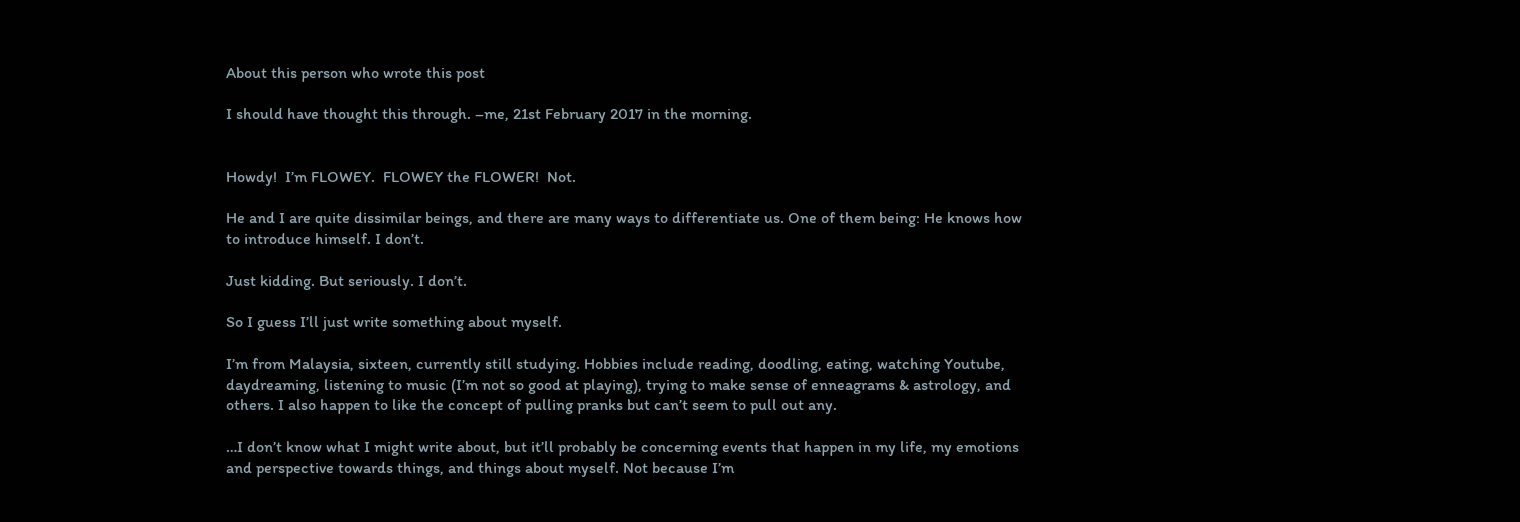About this person who wrote this post

I should have thought this through. –me, 21st February 2017 in the morning.


Howdy!  I’m FLOWEY.  FLOWEY the FLOWER!  Not.

He and I are quite dissimilar beings, and there are many ways to differentiate us. One of them being: He knows how to introduce himself. I don’t.

Just kidding. But seriously. I don’t.

So I guess I’ll just write something about myself.

I’m from Malaysia, sixteen, currently still studying. Hobbies include reading, doodling, eating, watching Youtube, daydreaming, listening to music (I’m not so good at playing), trying to make sense of enneagrams & astrology, and others. I also happen to like the concept of pulling pranks but can’t seem to pull out any.

…I don’t know what I might write about, but it’ll probably be concerning events that happen in my life, my emotions and perspective towards things, and things about myself. Not because I’m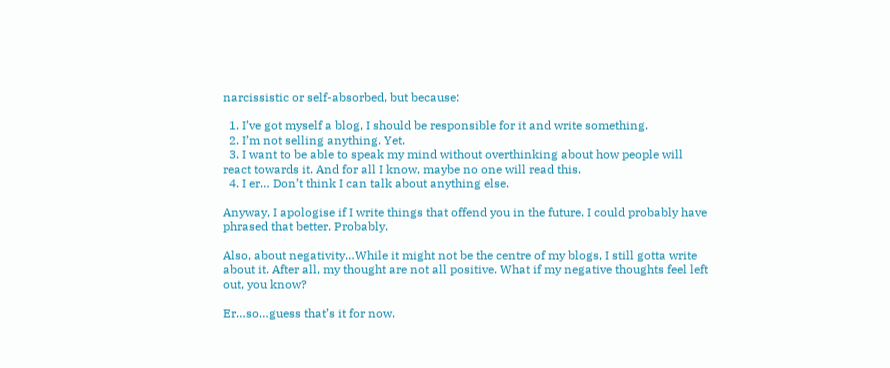narcissistic or self-absorbed, but because:

  1. I’ve got myself a blog, I should be responsible for it and write something.
  2. I’m not selling anything. Yet.
  3. I want to be able to speak my mind without overthinking about how people will react towards it. And for all I know, maybe no one will read this.
  4. I er… Don’t think I can talk about anything else.

Anyway, I apologise if I write things that offend you in the future. I could probably have phrased that better. Probably.

Also, about negativity…While it might not be the centre of my blogs, I still gotta write about it. After all, my thought are not all positive. What if my negative thoughts feel left out, you know?

Er…so…guess that’s it for now.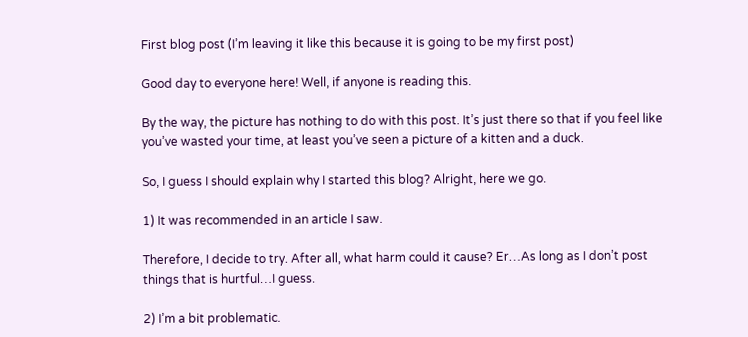First blog post (I’m leaving it like this because it is going to be my first post)

Good day to everyone here! Well, if anyone is reading this.

By the way, the picture has nothing to do with this post. It’s just there so that if you feel like you’ve wasted your time, at least you’ve seen a picture of a kitten and a duck.

So, I guess I should explain why I started this blog? Alright, here we go.

1) It was recommended in an article I saw.

Therefore, I decide to try. After all, what harm could it cause? Er…As long as I don’t post things that is hurtful…I guess.

2) I’m a bit problematic.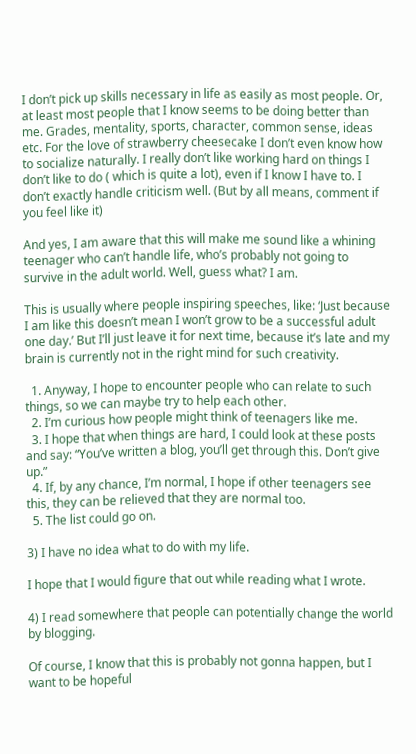I don’t pick up skills necessary in life as easily as most people. Or, at least most people that I know seems to be doing better than me. Grades, mentality, sports, character, common sense, ideas etc. For the love of strawberry cheesecake I don’t even know how to socialize naturally. I really don’t like working hard on things I don’t like to do ( which is quite a lot), even if I know I have to. I don’t exactly handle criticism well. (But by all means, comment if you feel like it)

And yes, I am aware that this will make me sound like a whining teenager who can’t handle life, who’s probably not going to survive in the adult world. Well, guess what? I am.

This is usually where people inspiring speeches, like: ‘Just because I am like this doesn’t mean I won’t grow to be a successful adult one day.’ But I’ll just leave it for next time, because it’s late and my brain is currently not in the right mind for such creativity.

  1. Anyway, I hope to encounter people who can relate to such things, so we can maybe try to help each other.
  2. I’m curious how people might think of teenagers like me.
  3. I hope that when things are hard, I could look at these posts and say: “You’ve written a blog, you’ll get through this. Don’t give up.”
  4. If, by any chance, I’m normal, I hope if other teenagers see this, they can be relieved that they are normal too.
  5. The list could go on.

3) I have no idea what to do with my life.

I hope that I would figure that out while reading what I wrote.

4) I read somewhere that people can potentially change the world by blogging.

Of course, I know that this is probably not gonna happen, but I want to be hopeful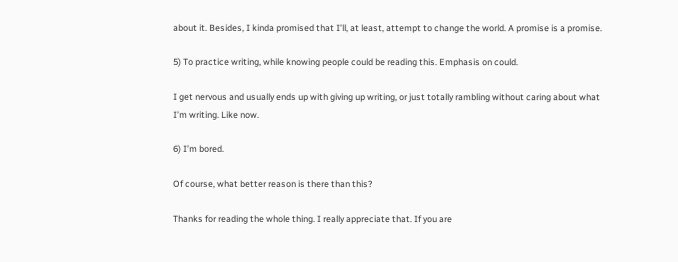about it. Besides, I kinda promised that I’ll, at least, attempt to change the world. A promise is a promise.

5) To practice writing, while knowing people could be reading this. Emphasis on could.

I get nervous and usually ends up with giving up writing, or just totally rambling without caring about what I’m writing. Like now.

6) I’m bored.

Of course, what better reason is there than this?

Thanks for reading the whole thing. I really appreciate that. If you are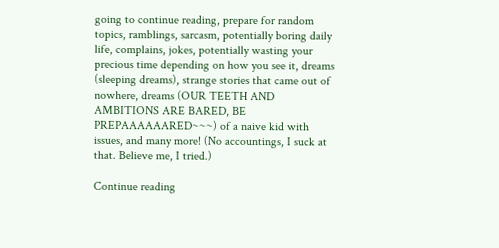going to continue reading, prepare for random topics, ramblings, sarcasm, potentially boring daily life, complains, jokes, potentially wasting your precious time depending on how you see it, dreams (sleeping dreams), strange stories that came out of nowhere, dreams (OUR TEETH AND AMBITIONS ARE BARED, BE PREPAAAAAARED~~~) of a naive kid with issues, and many more! (No accountings, I suck at that. Believe me, I tried.)

Continue reading